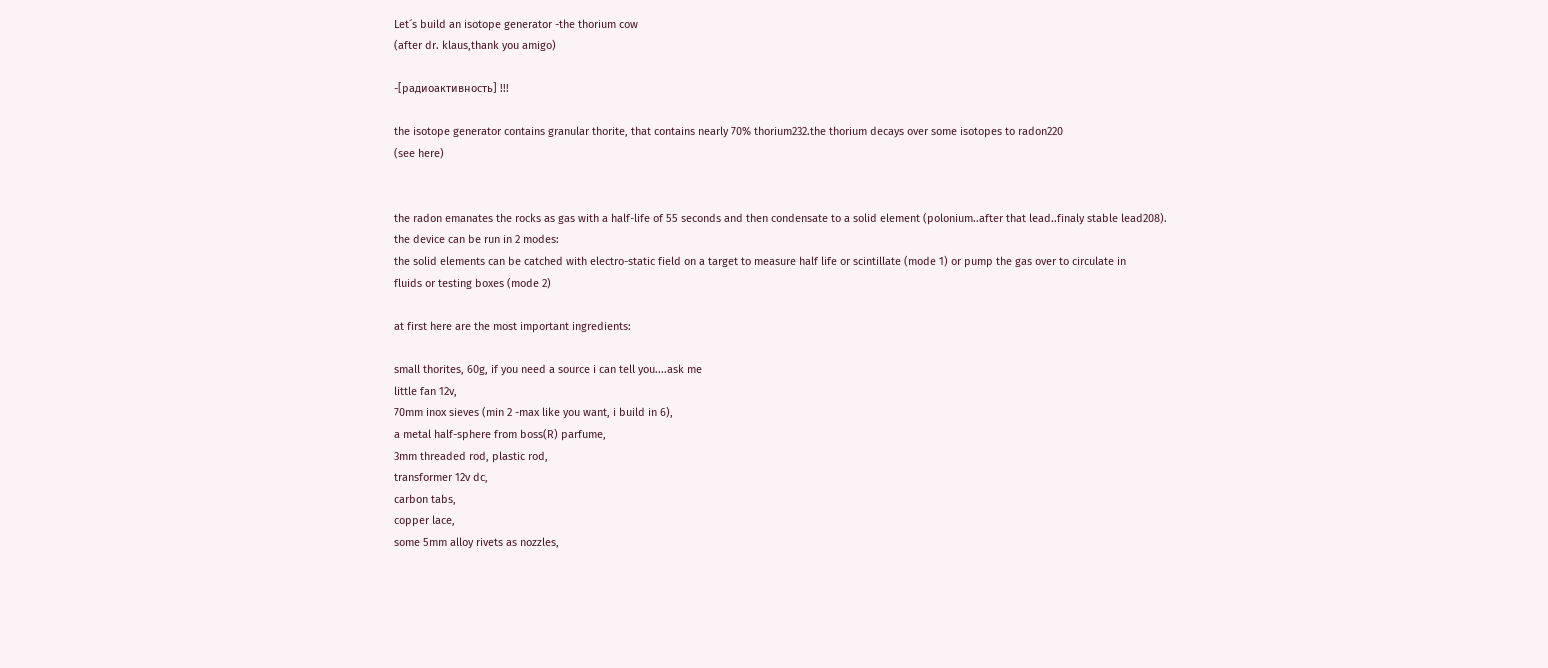Let´s build an isotope generator -the thorium cow
(after dr. klaus,thank you amigo)

-[радиоактивность] !!!

the isotope generator contains granular thorite, that contains nearly 70% thorium232.the thorium decays over some isotopes to radon220
(see here)


the radon emanates the rocks as gas with a half-life of 55 seconds and then condensate to a solid element (polonium..after that lead..finaly stable lead208).
the device can be run in 2 modes:
the solid elements can be catched with electro-static field on a target to measure half life or scintillate (mode 1) or pump the gas over to circulate in
fluids or testing boxes (mode 2)

at first here are the most important ingredients:

small thorites, 60g, if you need a source i can tell you....ask me
little fan 12v,
70mm inox sieves (min 2 -max like you want, i build in 6),
a metal half-sphere from boss(R) parfume,
3mm threaded rod, plastic rod,
transformer 12v dc,
carbon tabs,
copper lace,
some 5mm alloy rivets as nozzles,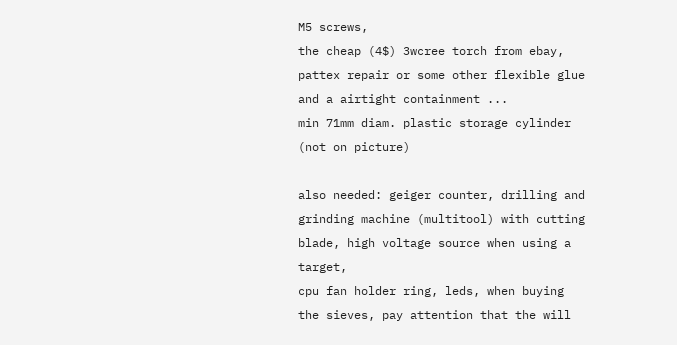M5 screws,
the cheap (4$) 3wcree torch from ebay,
pattex repair or some other flexible glue
and a airtight containment ...
min 71mm diam. plastic storage cylinder (not on picture)

also needed: geiger counter, drilling and grinding machine (multitool) with cutting blade, high voltage source when using a target,
cpu fan holder ring, leds, when buying the sieves, pay attention that the will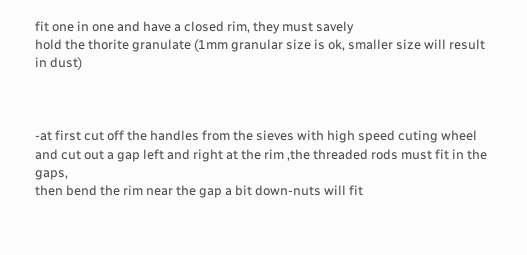fit one in one and have a closed rim, they must savely
hold the thorite granulate (1mm granular size is ok, smaller size will result in dust)



-at first cut off the handles from the sieves with high speed cuting wheel and cut out a gap left and right at the rim ,the threaded rods must fit in the gaps,
then bend the rim near the gap a bit down-nuts will fit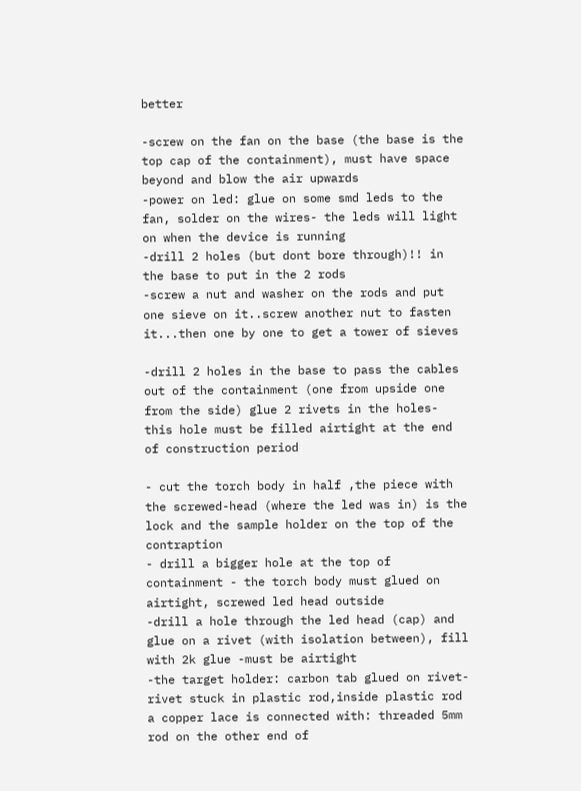better

-screw on the fan on the base (the base is the top cap of the containment), must have space beyond and blow the air upwards
-power on led: glue on some smd leds to the fan, solder on the wires- the leds will light on when the device is running
-drill 2 holes (but dont bore through)!! in the base to put in the 2 rods
-screw a nut and washer on the rods and put one sieve on it..screw another nut to fasten it...then one by one to get a tower of sieves

-drill 2 holes in the base to pass the cables out of the containment (one from upside one from the side) glue 2 rivets in the holes- this hole must be filled airtight at the end
of construction period

- cut the torch body in half ,the piece with the screwed-head (where the led was in) is the lock and the sample holder on the top of the contraption
- drill a bigger hole at the top of containment - the torch body must glued on airtight, screwed led head outside
-drill a hole through the led head (cap) and glue on a rivet (with isolation between), fill with 2k glue -must be airtight
-the target holder: carbon tab glued on rivet-rivet stuck in plastic rod,inside plastic rod a copper lace is connected with: threaded 5mm rod on the other end of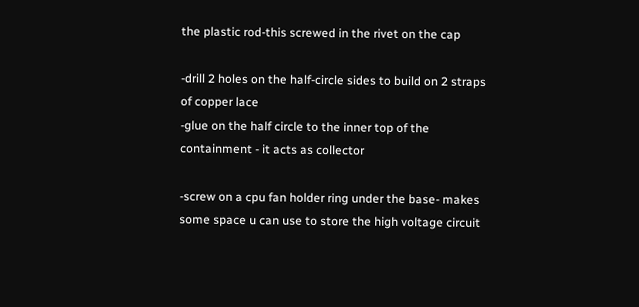the plastic rod-this screwed in the rivet on the cap

-drill 2 holes on the half-circle sides to build on 2 straps of copper lace
-glue on the half circle to the inner top of the containment - it acts as collector

-screw on a cpu fan holder ring under the base- makes some space u can use to store the high voltage circuit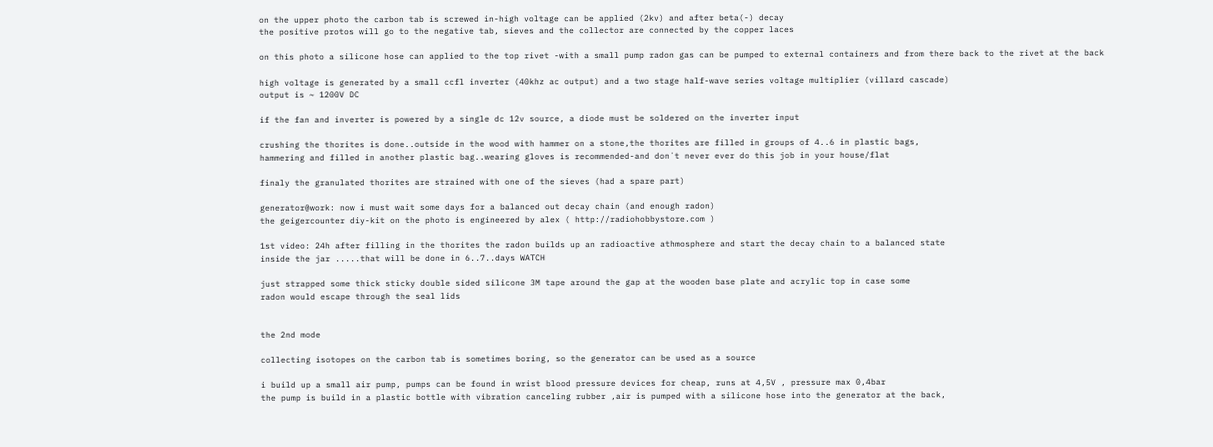on the upper photo the carbon tab is screwed in-high voltage can be applied (2kv) and after beta(-) decay
the positive protos will go to the negative tab, sieves and the collector are connected by the copper laces

on this photo a silicone hose can applied to the top rivet -with a small pump radon gas can be pumped to external containers and from there back to the rivet at the back

high voltage is generated by a small ccfl inverter (40khz ac output) and a two stage half-wave series voltage multiplier (villard cascade)
output is ~ 1200V DC

if the fan and inverter is powered by a single dc 12v source, a diode must be soldered on the inverter input

crushing the thorites is done..outside in the wood with hammer on a stone,the thorites are filled in groups of 4..6 in plastic bags,
hammering and filled in another plastic bag..wearing gloves is recommended-and don´t never ever do this job in your house/flat

finaly the granulated thorites are strained with one of the sieves (had a spare part)

generator@work: now i must wait some days for a balanced out decay chain (and enough radon)
the geigercounter diy-kit on the photo is engineered by alex ( http://radiohobbystore.com )

1st video: 24h after filling in the thorites the radon builds up an radioactive athmosphere and start the decay chain to a balanced state
inside the jar .....that will be done in 6..7..days WATCH

just strapped some thick sticky double sided silicone 3M tape around the gap at the wooden base plate and acrylic top in case some
radon would escape through the seal lids


the 2nd mode

collecting isotopes on the carbon tab is sometimes boring, so the generator can be used as a source

i build up a small air pump, pumps can be found in wrist blood pressure devices for cheap, runs at 4,5V , pressure max 0,4bar
the pump is build in a plastic bottle with vibration canceling rubber ,air is pumped with a silicone hose into the generator at the back,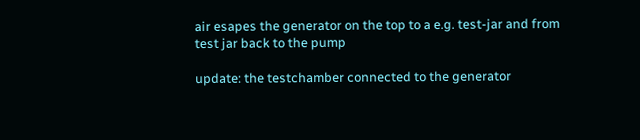air esapes the generator on the top to a e.g. test-jar and from test jar back to the pump

update: the testchamber connected to the generator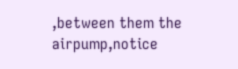,between them the airpump,notice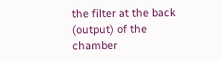the filter at the back (output) of the chamber